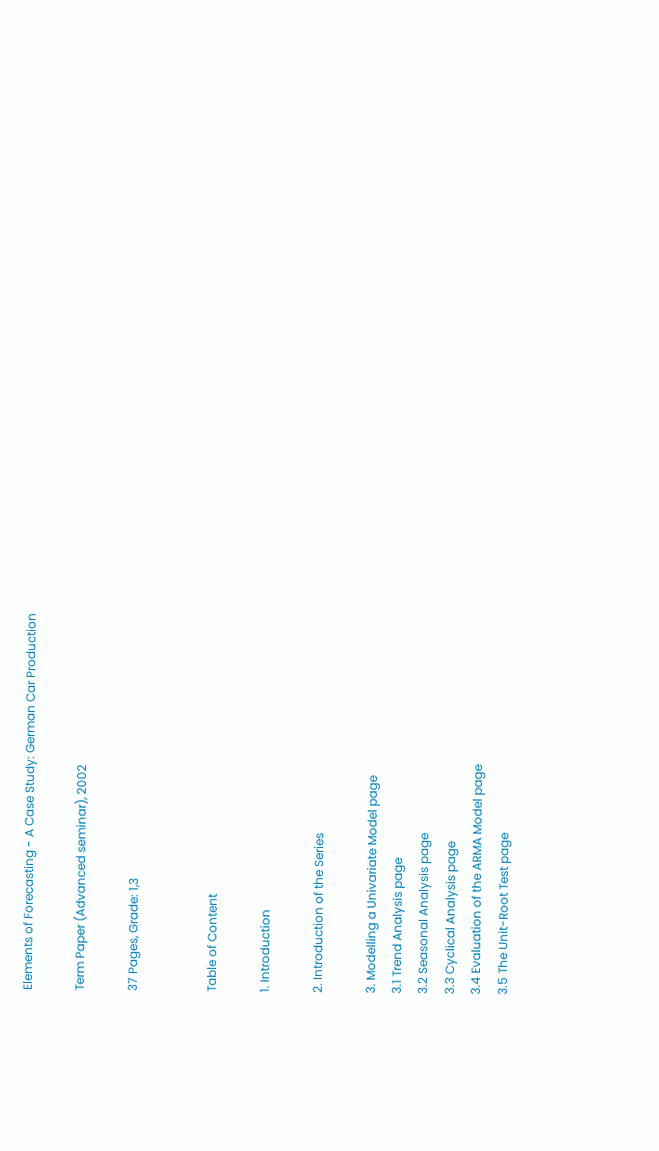Elements of Forecasting - A Case Study: German Car Production

Term Paper (Advanced seminar), 2002

37 Pages, Grade: 1,3


Table of Content

1. Introduction

2. Introduction of the Series

3. Modelling a Univariate Model page
3.1 Trend Analysis page
3.2 Seasonal Analysis page
3.3 Cyclical Analysis page
3.4 Evaluation of the ARMA Model page
3.5 The Unit-Root Test page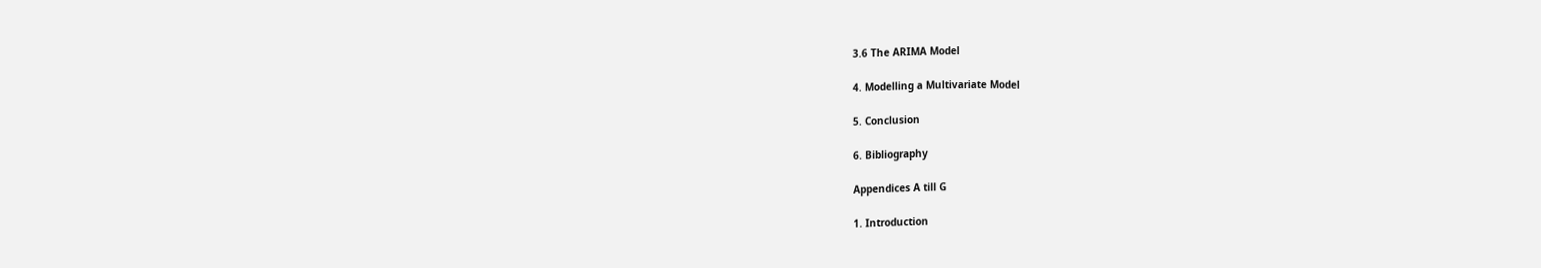3.6 The ARIMA Model

4. Modelling a Multivariate Model

5. Conclusion

6. Bibliography

Appendices A till G

1. Introduction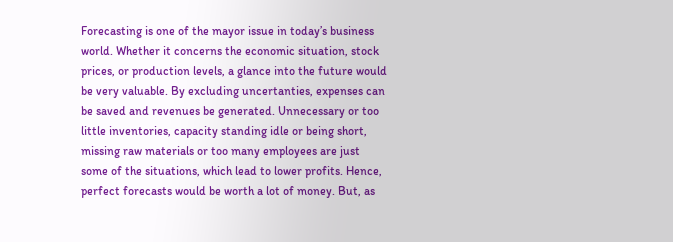Forecasting is one of the mayor issue in today’s business world. Whether it concerns the economic situation, stock prices, or production levels, a glance into the future would be very valuable. By excluding uncertanties, expenses can be saved and revenues be generated. Unnecessary or too little inventories, capacity standing idle or being short, missing raw materials or too many employees are just some of the situations, which lead to lower profits. Hence, perfect forecasts would be worth a lot of money. But, as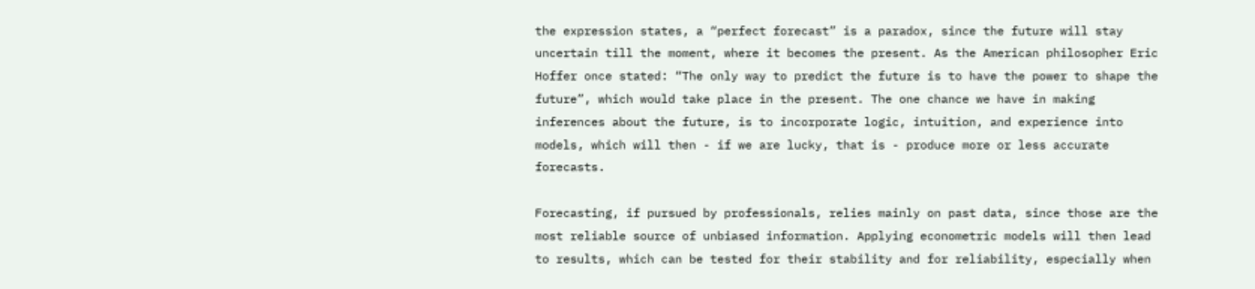the expression states, a “perfect forecast” is a paradox, since the future will stay uncertain till the moment, where it becomes the present. As the American philosopher Eric Hoffer once stated: “The only way to predict the future is to have the power to shape the future”, which would take place in the present. The one chance we have in making inferences about the future, is to incorporate logic, intuition, and experience into models, which will then - if we are lucky, that is - produce more or less accurate forecasts.

Forecasting, if pursued by professionals, relies mainly on past data, since those are the most reliable source of unbiased information. Applying econometric models will then lead to results, which can be tested for their stability and for reliability, especially when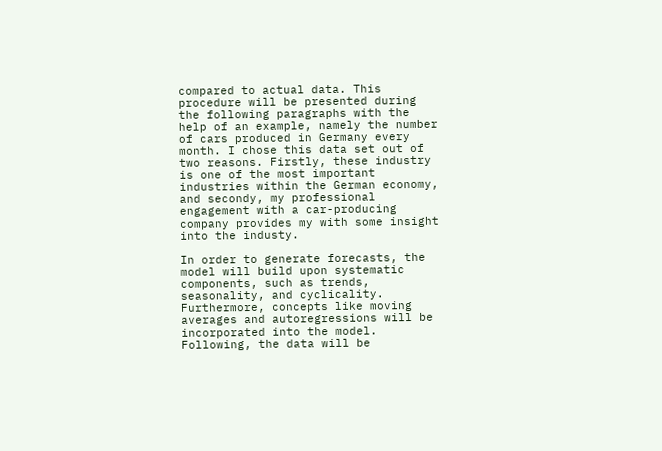compared to actual data. This procedure will be presented during the following paragraphs with the help of an example, namely the number of cars produced in Germany every month. I chose this data set out of two reasons. Firstly, these industry is one of the most important industries within the German economy, and secondy, my professional engagement with a car-producing company provides my with some insight into the industy.

In order to generate forecasts, the model will build upon systematic components, such as trends, seasonality, and cyclicality. Furthermore, concepts like moving averages and autoregressions will be incorporated into the model. Following, the data will be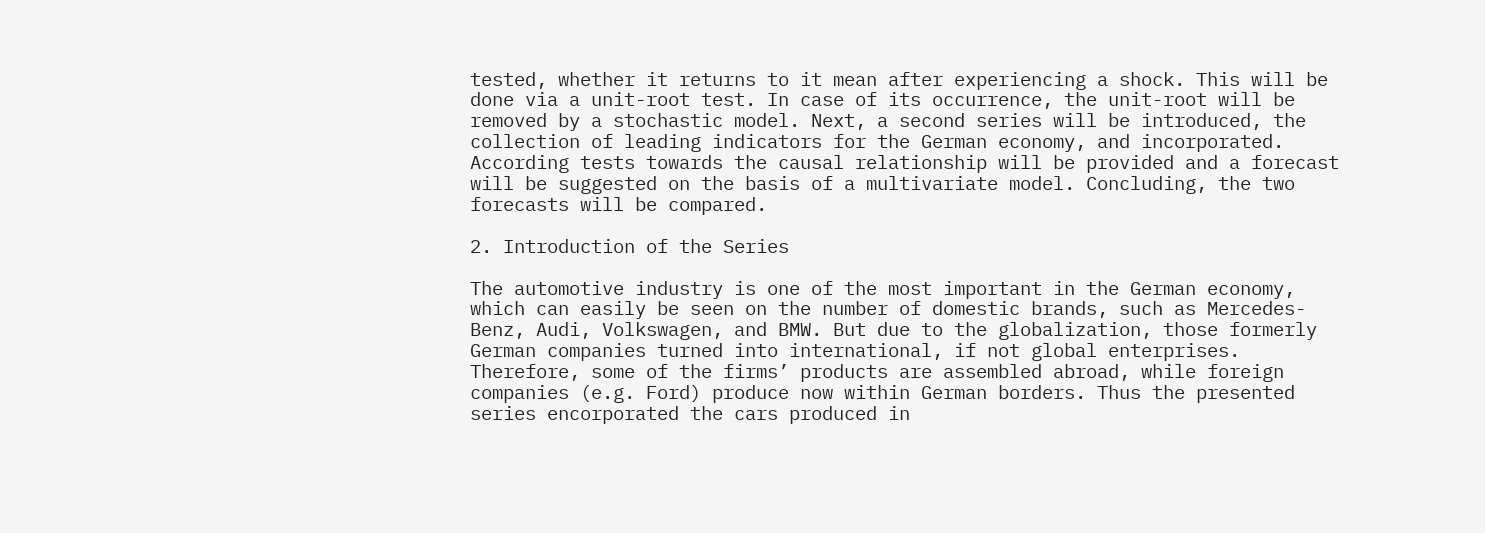tested, whether it returns to it mean after experiencing a shock. This will be done via a unit-root test. In case of its occurrence, the unit-root will be removed by a stochastic model. Next, a second series will be introduced, the collection of leading indicators for the German economy, and incorporated. According tests towards the causal relationship will be provided and a forecast will be suggested on the basis of a multivariate model. Concluding, the two forecasts will be compared.

2. Introduction of the Series

The automotive industry is one of the most important in the German economy, which can easily be seen on the number of domestic brands, such as Mercedes-Benz, Audi, Volkswagen, and BMW. But due to the globalization, those formerly German companies turned into international, if not global enterprises. Therefore, some of the firms’ products are assembled abroad, while foreign companies (e.g. Ford) produce now within German borders. Thus the presented series encorporated the cars produced in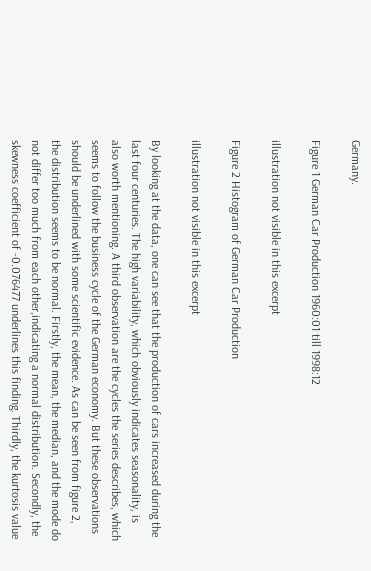Germany.

Figure 1 German Car Production 1960:01 till 1998:12

illustration not visible in this excerpt

Figure 2 Histogram of German Car Production

illustration not visible in this excerpt

By looking at the data, one can see that the production of cars increased during the last four centuries. The high variability, which obviously indicates seasonality, is also worth mentioning. A third observation are the cycles the series describes, which seems to follow the business cycle of the German economy. But these observations should be underlined with some scientific evidence. As can be seen from figure 2, the distribution seems to be normal. Firstly, the mean, the median, and the mode do not differ too much from each other,indicating a normal distribution. Secondly, the skewness coefficient of -0.076477 underlines this finding. Thirdly, the kurtosis value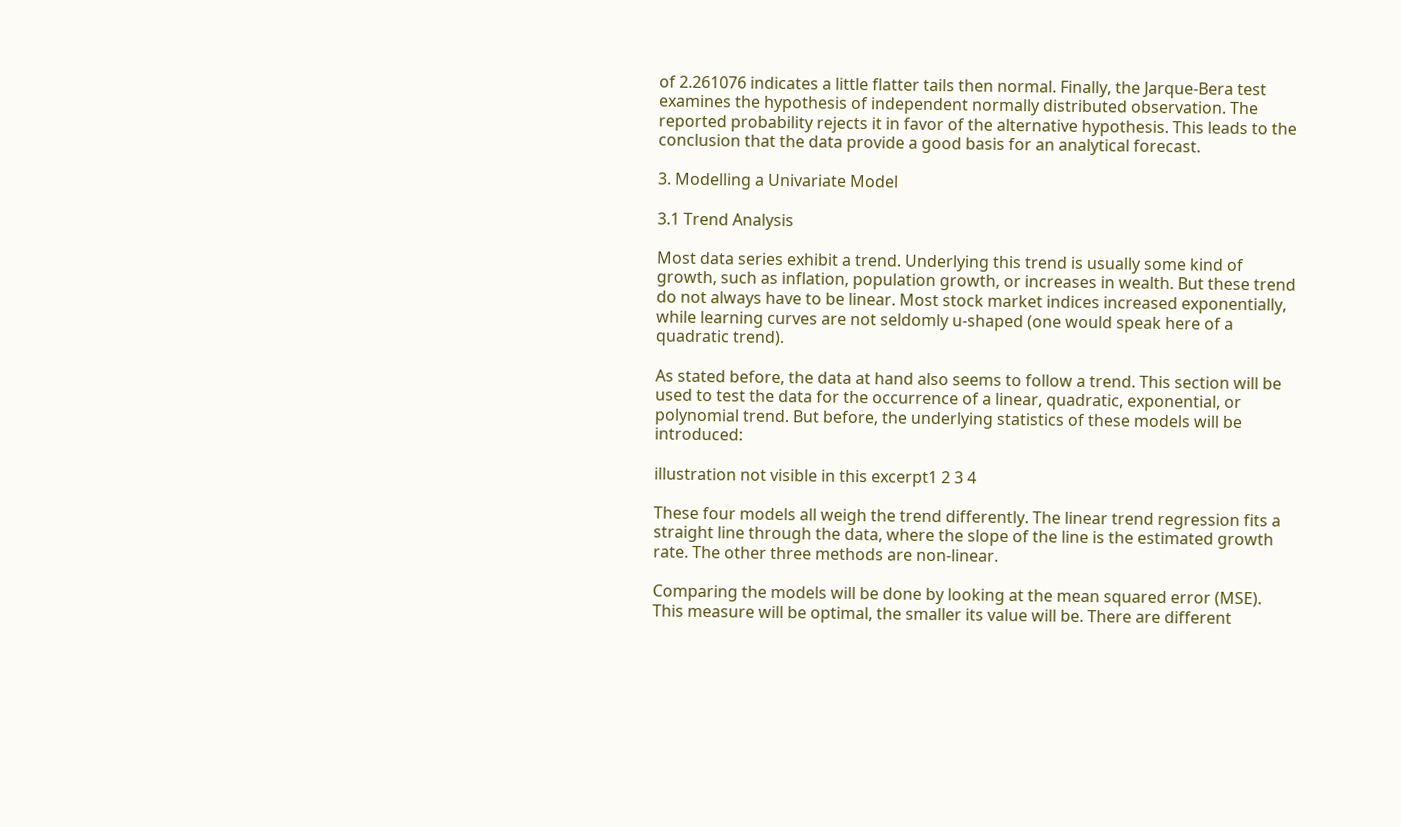of 2.261076 indicates a little flatter tails then normal. Finally, the Jarque-Bera test examines the hypothesis of independent normally distributed observation. The reported probability rejects it in favor of the alternative hypothesis. This leads to the conclusion that the data provide a good basis for an analytical forecast.

3. Modelling a Univariate Model

3.1 Trend Analysis

Most data series exhibit a trend. Underlying this trend is usually some kind of growth, such as inflation, population growth, or increases in wealth. But these trend do not always have to be linear. Most stock market indices increased exponentially, while learning curves are not seldomly u-shaped (one would speak here of a quadratic trend).

As stated before, the data at hand also seems to follow a trend. This section will be used to test the data for the occurrence of a linear, quadratic, exponential, or polynomial trend. But before, the underlying statistics of these models will be introduced:

illustration not visible in this excerpt1 2 3 4

These four models all weigh the trend differently. The linear trend regression fits a straight line through the data, where the slope of the line is the estimated growth rate. The other three methods are non-linear.

Comparing the models will be done by looking at the mean squared error (MSE). This measure will be optimal, the smaller its value will be. There are different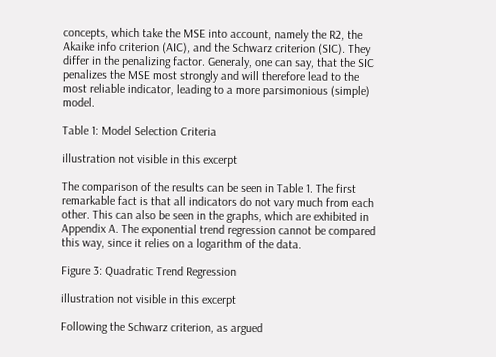concepts, which take the MSE into account, namely the R2, the Akaike info criterion (AIC), and the Schwarz criterion (SIC). They differ in the penalizing factor. Generaly, one can say, that the SIC penalizes the MSE most strongly and will therefore lead to the most reliable indicator, leading to a more parsimonious (simple) model.

Table 1: Model Selection Criteria

illustration not visible in this excerpt

The comparison of the results can be seen in Table 1. The first remarkable fact is that all indicators do not vary much from each other. This can also be seen in the graphs, which are exhibited in Appendix A. The exponential trend regression cannot be compared this way, since it relies on a logarithm of the data.

Figure 3: Quadratic Trend Regression

illustration not visible in this excerpt

Following the Schwarz criterion, as argued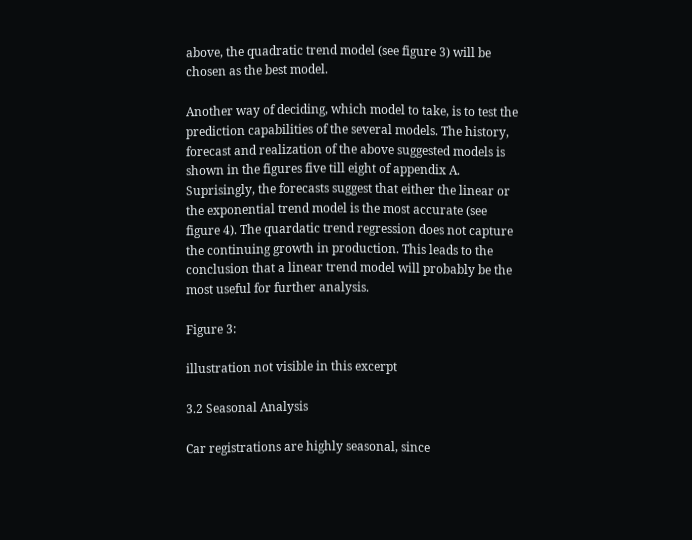above, the quadratic trend model (see figure 3) will be chosen as the best model.

Another way of deciding, which model to take, is to test the prediction capabilities of the several models. The history, forecast and realization of the above suggested models is shown in the figures five till eight of appendix A. Suprisingly, the forecasts suggest that either the linear or the exponential trend model is the most accurate (see figure 4). The quardatic trend regression does not capture the continuing growth in production. This leads to the conclusion that a linear trend model will probably be the most useful for further analysis.

Figure 3:

illustration not visible in this excerpt

3.2 Seasonal Analysis

Car registrations are highly seasonal, since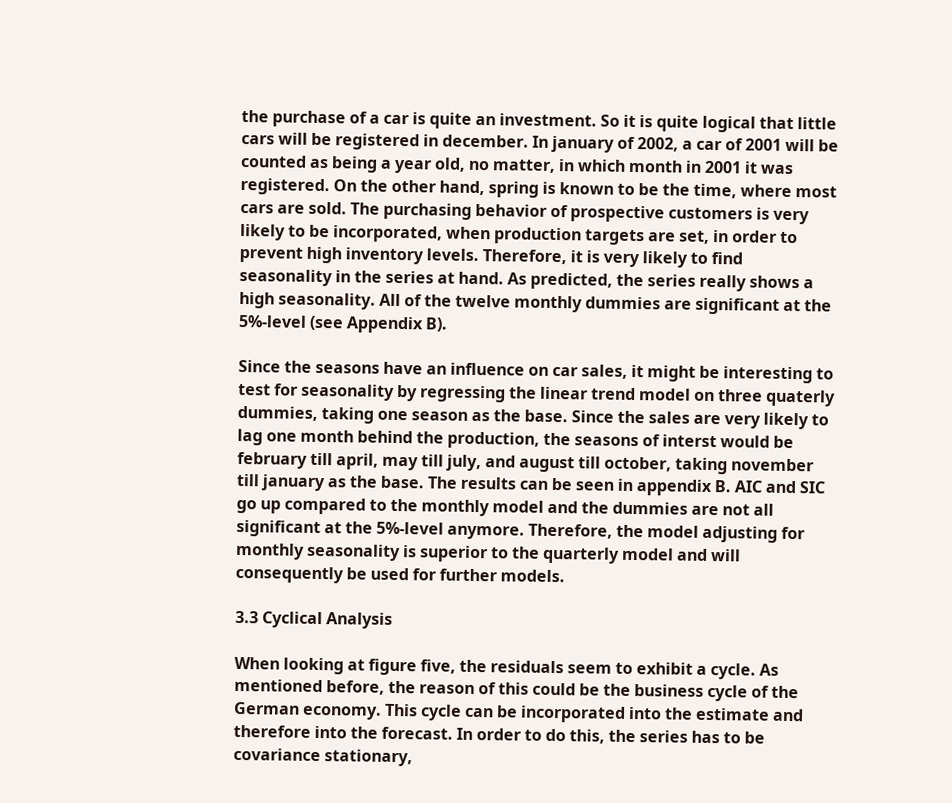the purchase of a car is quite an investment. So it is quite logical that little cars will be registered in december. In january of 2002, a car of 2001 will be counted as being a year old, no matter, in which month in 2001 it was registered. On the other hand, spring is known to be the time, where most cars are sold. The purchasing behavior of prospective customers is very likely to be incorporated, when production targets are set, in order to prevent high inventory levels. Therefore, it is very likely to find seasonality in the series at hand. As predicted, the series really shows a high seasonality. All of the twelve monthly dummies are significant at the 5%-level (see Appendix B).

Since the seasons have an influence on car sales, it might be interesting to test for seasonality by regressing the linear trend model on three quaterly dummies, taking one season as the base. Since the sales are very likely to lag one month behind the production, the seasons of interst would be february till april, may till july, and august till october, taking november till january as the base. The results can be seen in appendix B. AIC and SIC go up compared to the monthly model and the dummies are not all significant at the 5%-level anymore. Therefore, the model adjusting for monthly seasonality is superior to the quarterly model and will consequently be used for further models.

3.3 Cyclical Analysis

When looking at figure five, the residuals seem to exhibit a cycle. As mentioned before, the reason of this could be the business cycle of the German economy. This cycle can be incorporated into the estimate and therefore into the forecast. In order to do this, the series has to be covariance stationary,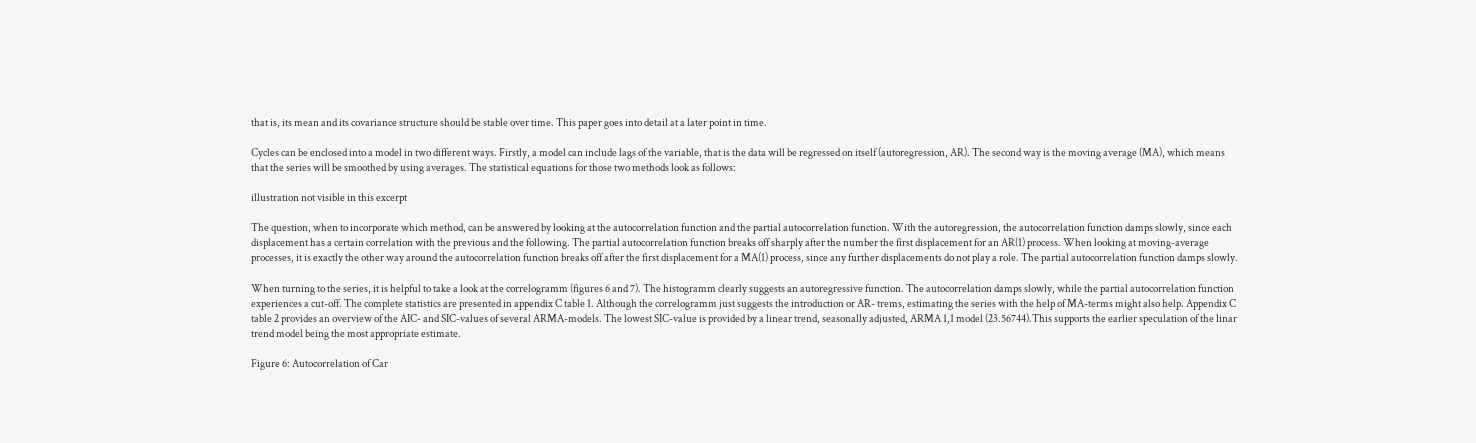that is, its mean and its covariance structure should be stable over time. This paper goes into detail at a later point in time.

Cycles can be enclosed into a model in two different ways. Firstly, a model can include lags of the variable, that is the data will be regressed on itself (autoregression, AR). The second way is the moving average (MA), which means that the series will be smoothed by using averages. The statistical equations for those two methods look as follows:

illustration not visible in this excerpt

The question, when to incorporate which method, can be answered by looking at the autocorrelation function and the partial autocorrelation function. With the autoregression, the autocorrelation function damps slowly, since each displacement has a certain correlation with the previous and the following. The partial autocorrelation function breaks off sharply after the number the first displacement for an AR(1) process. When looking at moving-average processes, it is exactly the other way around the autocorrelation function breaks off after the first displacement for a MA(1) process, since any further displacements do not play a role. The partial autocorrelation function damps slowly.

When turning to the series, it is helpful to take a look at the correlogramm (figures 6 and 7). The histogramm clearly suggests an autoregressive function. The autocorrelation damps slowly, while the partial autocorrelation function experiences a cut-off. The complete statistics are presented in appendix C table 1. Although the correlogramm just suggests the introduction or AR- trems, estimating the series with the help of MA-terms might also help. Appendix C table 2 provides an overview of the AIC- and SIC-values of several ARMA-models. The lowest SIC-value is provided by a linear trend, seasonally adjusted, ARMA 1,1 model (23.56744).This supports the earlier speculation of the linar trend model being the most appropriate estimate.

Figure 6: Autocorrelation of Car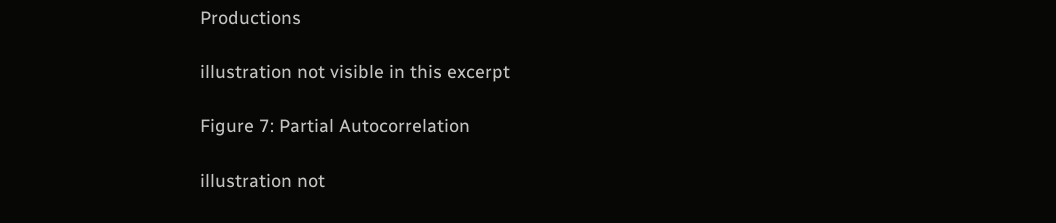Productions

illustration not visible in this excerpt

Figure 7: Partial Autocorrelation

illustration not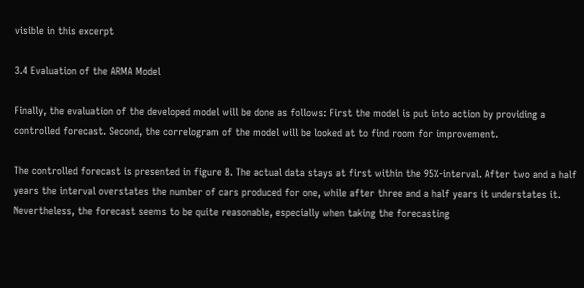visible in this excerpt

3.4 Evaluation of the ARMA Model

Finally, the evaluation of the developed model will be done as follows: First the model is put into action by providing a controlled forecast. Second, the correlogram of the model will be looked at to find room for improvement.

The controlled forecast is presented in figure 8. The actual data stays at first within the 95%-interval. After two and a half years the interval overstates the number of cars produced for one, while after three and a half years it understates it. Nevertheless, the forecast seems to be quite reasonable, especially when taking the forecasting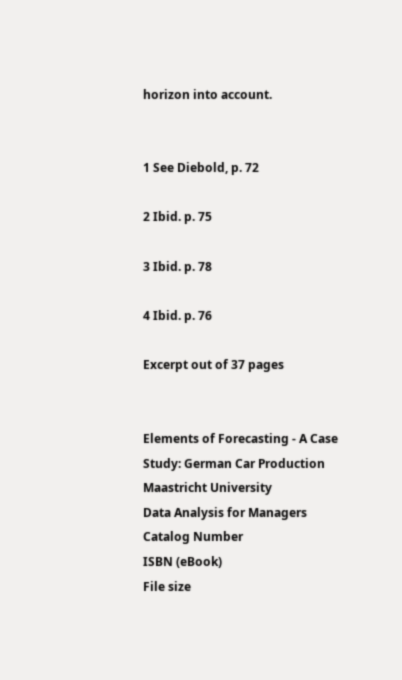horizon into account.


1 See Diebold, p. 72

2 Ibid. p. 75

3 Ibid. p. 78

4 Ibid. p. 76

Excerpt out of 37 pages


Elements of Forecasting - A Case Study: German Car Production
Maastricht University
Data Analysis for Managers
Catalog Number
ISBN (eBook)
File size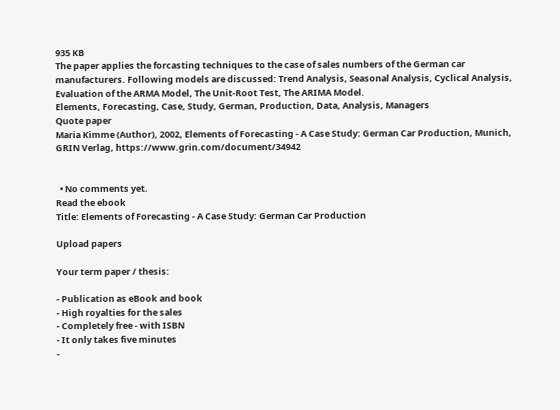935 KB
The paper applies the forcasting techniques to the case of sales numbers of the German car manufacturers. Following models are discussed: Trend Analysis, Seasonal Analysis, Cyclical Analysis, Evaluation of the ARMA Model, The Unit-Root Test, The ARIMA Model.
Elements, Forecasting, Case, Study, German, Production, Data, Analysis, Managers
Quote paper
Maria Kimme (Author), 2002, Elements of Forecasting - A Case Study: German Car Production, Munich, GRIN Verlag, https://www.grin.com/document/34942


  • No comments yet.
Read the ebook
Title: Elements of Forecasting - A Case Study: German Car Production

Upload papers

Your term paper / thesis:

- Publication as eBook and book
- High royalties for the sales
- Completely free - with ISBN
- It only takes five minutes
-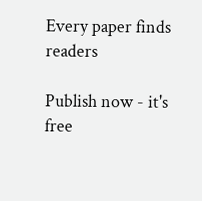Every paper finds readers

Publish now - it's free